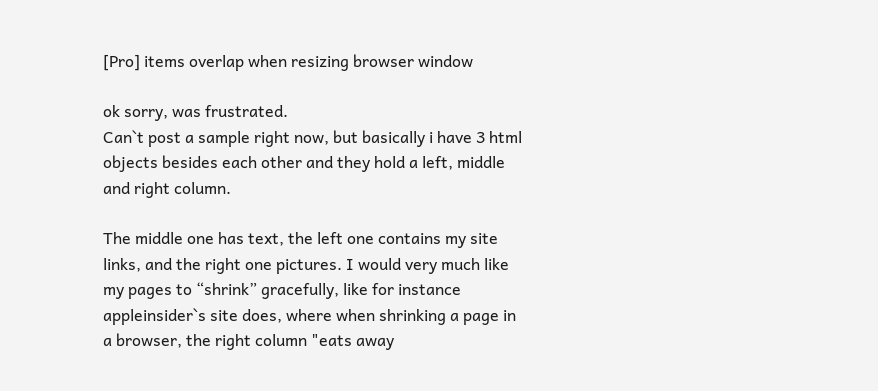[Pro] items overlap when resizing browser window

ok sorry, was frustrated.
Can`t post a sample right now, but basically i have 3 html objects besides each other and they hold a left, middle and right column.

The middle one has text, the left one contains my site links, and the right one pictures. I would very much like my pages to “shrink” gracefully, like for instance appleinsider`s site does, where when shrinking a page in a browser, the right column "eats away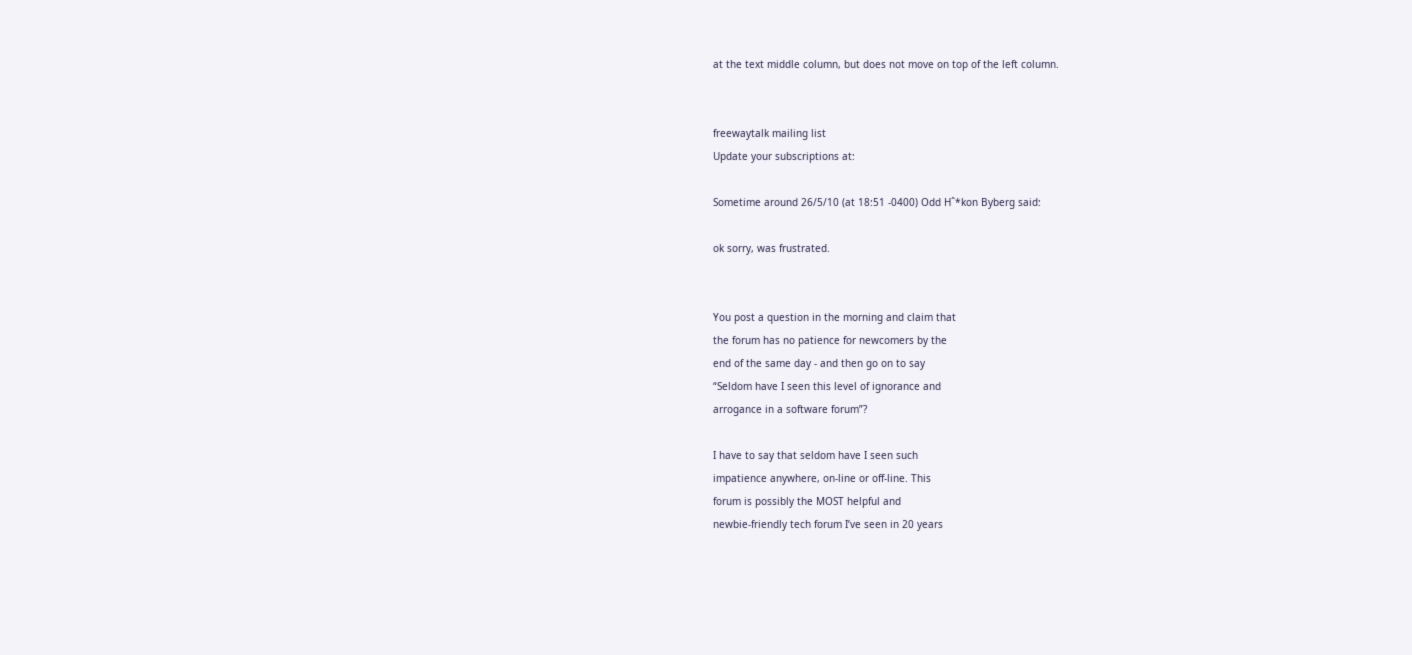at the text middle column, but does not move on top of the left column.


freewaytalk mailing list
Update your subscriptions at:

Sometime around 26/5/10 (at 18:51 -0400) Odd Hˆ*kon Byberg said:

ok sorry, was frustrated.


You post a question in the morning and claim that
the forum has no patience for newcomers by the
end of the same day - and then go on to say
“Seldom have I seen this level of ignorance and
arrogance in a software forum”?

I have to say that seldom have I seen such
impatience anywhere, on-line or off-line. This
forum is possibly the MOST helpful and
newbie-friendly tech forum I’ve seen in 20 years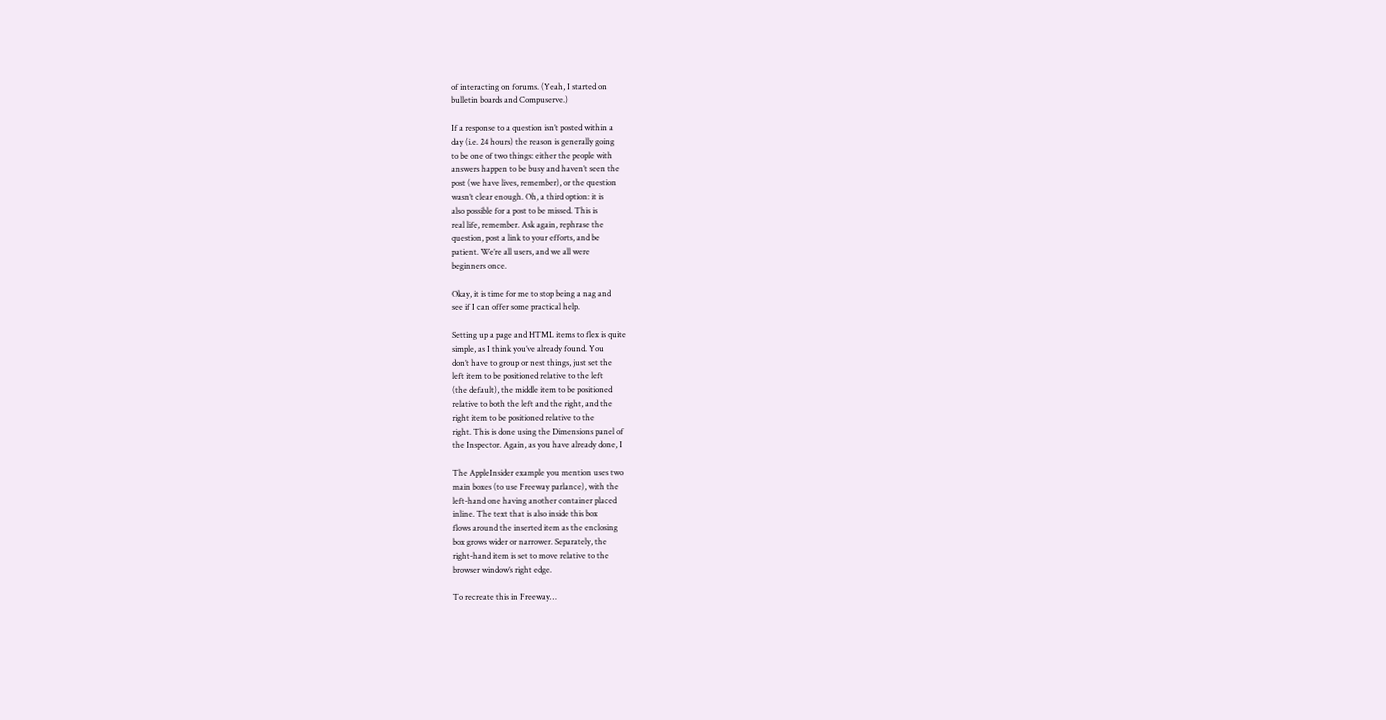of interacting on forums. (Yeah, I started on
bulletin boards and Compuserve.)

If a response to a question isn’t posted within a
day (i.e. 24 hours) the reason is generally going
to be one of two things: either the people with
answers happen to be busy and haven’t seen the
post (we have lives, remember), or the question
wasn’t clear enough. Oh, a third option: it is
also possible for a post to be missed. This is
real life, remember. Ask again, rephrase the
question, post a link to your efforts, and be
patient. We’re all users, and we all were
beginners once.

Okay, it is time for me to stop being a nag and
see if I can offer some practical help.

Setting up a page and HTML items to flex is quite
simple, as I think you’ve already found. You
don’t have to group or nest things, just set the
left item to be positioned relative to the left
(the default), the middle item to be positioned
relative to both the left and the right, and the
right item to be positioned relative to the
right. This is done using the Dimensions panel of
the Inspector. Again, as you have already done, I

The AppleInsider example you mention uses two
main boxes (to use Freeway parlance), with the
left-hand one having another container placed
inline. The text that is also inside this box
flows around the inserted item as the enclosing
box grows wider or narrower. Separately, the
right-hand item is set to move relative to the
browser window’s right edge.

To recreate this in Freeway…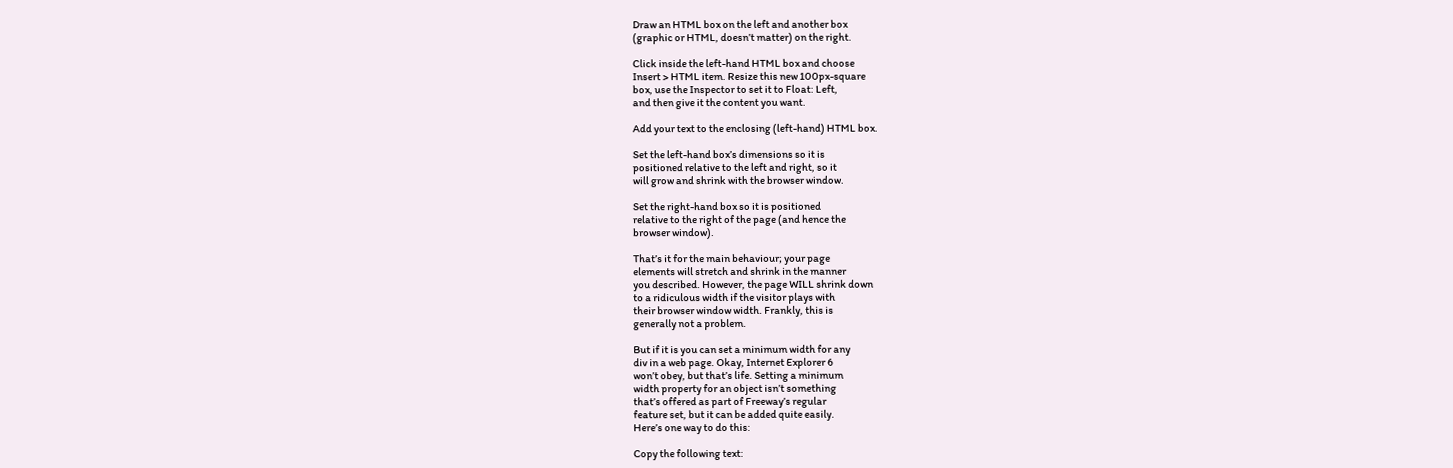Draw an HTML box on the left and another box
(graphic or HTML, doesn’t matter) on the right.

Click inside the left-hand HTML box and choose
Insert > HTML item. Resize this new 100px-square
box, use the Inspector to set it to Float: Left,
and then give it the content you want.

Add your text to the enclosing (left-hand) HTML box.

Set the left-hand box’s dimensions so it is
positioned relative to the left and right, so it
will grow and shrink with the browser window.

Set the right-hand box so it is positioned
relative to the right of the page (and hence the
browser window).

That’s it for the main behaviour; your page
elements will stretch and shrink in the manner
you described. However, the page WILL shrink down
to a ridiculous width if the visitor plays with
their browser window width. Frankly, this is
generally not a problem.

But if it is you can set a minimum width for any
div in a web page. Okay, Internet Explorer 6
won’t obey, but that’s life. Setting a minimum
width property for an object isn’t something
that’s offered as part of Freeway’s regular
feature set, but it can be added quite easily.
Here’s one way to do this:

Copy the following text: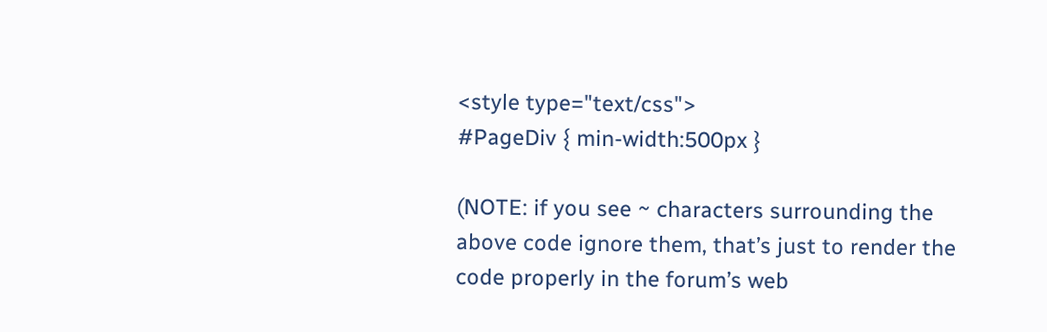<style type="text/css">
#PageDiv { min-width:500px }

(NOTE: if you see ~ characters surrounding the
above code ignore them, that’s just to render the
code properly in the forum’s web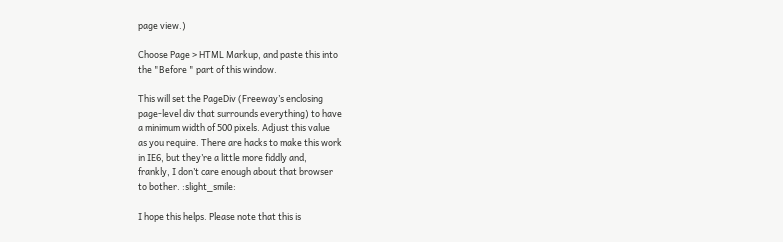page view.)

Choose Page > HTML Markup, and paste this into
the "Before " part of this window.

This will set the PageDiv (Freeway’s enclosing
page-level div that surrounds everything) to have
a minimum width of 500 pixels. Adjust this value
as you require. There are hacks to make this work
in IE6, but they’re a little more fiddly and,
frankly, I don’t care enough about that browser
to bother. :slight_smile:

I hope this helps. Please note that this is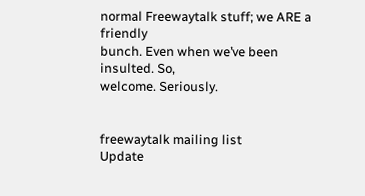normal Freewaytalk stuff; we ARE a friendly
bunch. Even when we’ve been insulted. So,
welcome. Seriously.


freewaytalk mailing list
Update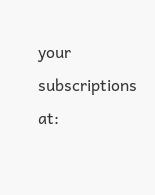your subscriptions at: